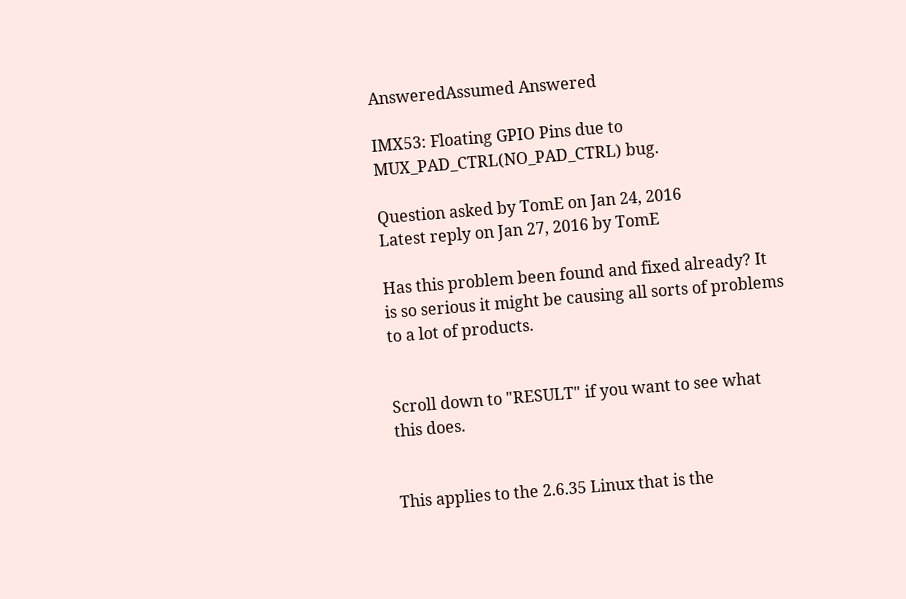AnsweredAssumed Answered

IMX53: Floating GPIO Pins due to MUX_PAD_CTRL(NO_PAD_CTRL) bug.

Question asked by TomE on Jan 24, 2016
Latest reply on Jan 27, 2016 by TomE

Has this problem been found and fixed already? It is so serious it might be causing all sorts of problems to a lot of products.


Scroll down to "RESULT" if you want to see what this does.


This applies to the 2.6.35 Linux that is the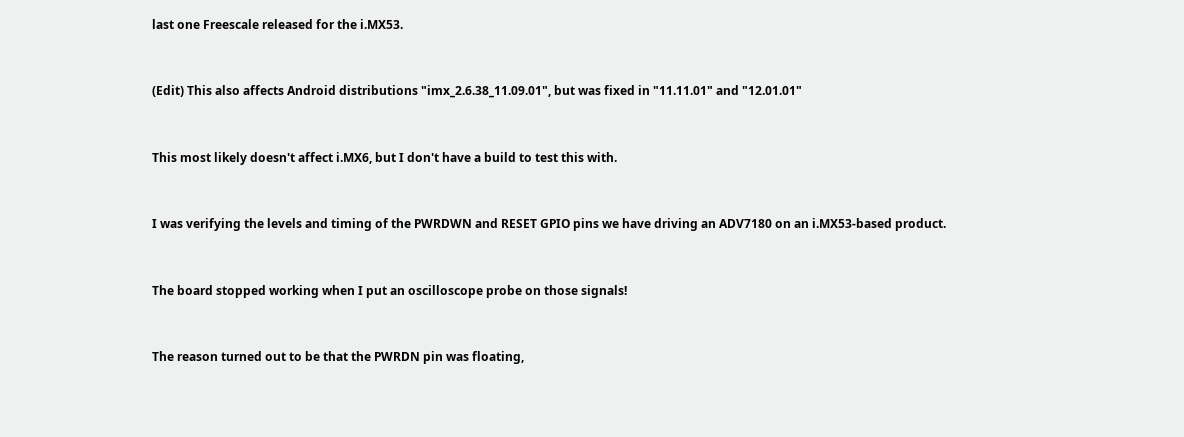last one Freescale released for the i.MX53.


(Edit) This also affects Android distributions "imx_2.6.38_11.09.01", but was fixed in "11.11.01" and "12.01.01"


This most likely doesn't affect i.MX6, but I don't have a build to test this with.


I was verifying the levels and timing of the PWRDWN and RESET GPIO pins we have driving an ADV7180 on an i.MX53-based product.


The board stopped working when I put an oscilloscope probe on those signals!


The reason turned out to be that the PWRDN pin was floating,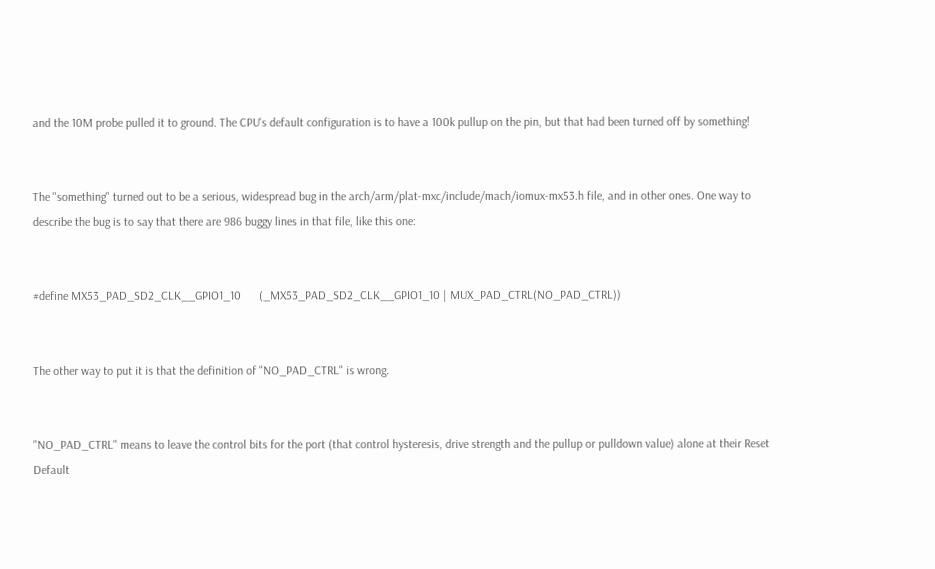and the 10M probe pulled it to ground. The CPU's default configuration is to have a 100k pullup on the pin, but that had been turned off by something!


The "something" turned out to be a serious, widespread bug in the arch/arm/plat-mxc/include/mach/iomux-mx53.h file, and in other ones. One way to describe the bug is to say that there are 986 buggy lines in that file, like this one:


#define MX53_PAD_SD2_CLK__GPIO1_10      (_MX53_PAD_SD2_CLK__GPIO1_10 | MUX_PAD_CTRL(NO_PAD_CTRL))


The other way to put it is that the definition of "NO_PAD_CTRL" is wrong.


"NO_PAD_CTRL" means to leave the control bits for the port (that control hysteresis, drive strength and the pullup or pulldown value) alone at their Reset Default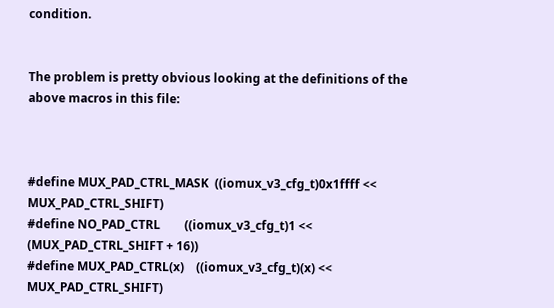condition.


The problem is pretty obvious looking at the definitions of the above macros in this file:



#define MUX_PAD_CTRL_MASK  ((iomux_v3_cfg_t)0x1ffff << MUX_PAD_CTRL_SHIFT)
#define NO_PAD_CTRL        ((iomux_v3_cfg_t)1 << (MUX_PAD_CTRL_SHIFT + 16))
#define MUX_PAD_CTRL(x)    ((iomux_v3_cfg_t)(x) << MUX_PAD_CTRL_SHIFT)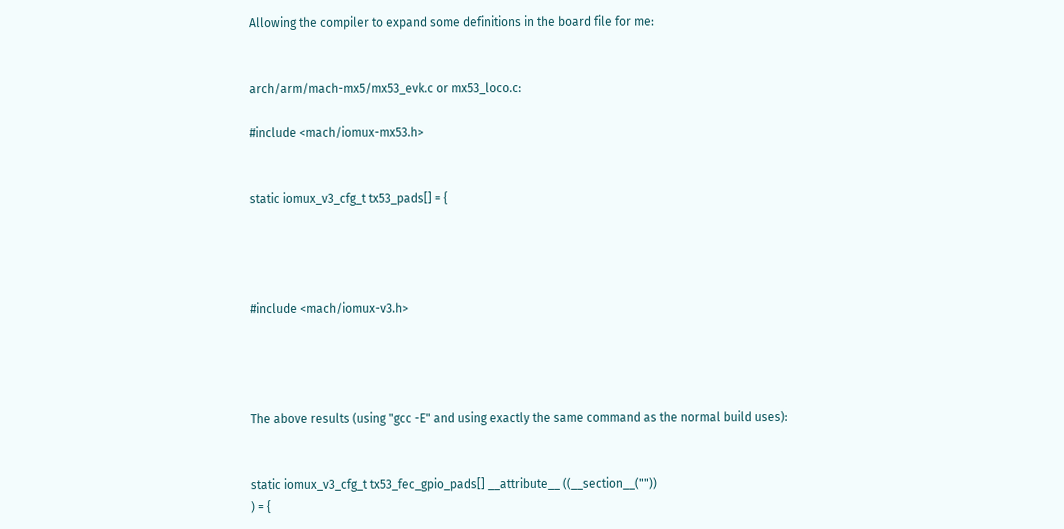Allowing the compiler to expand some definitions in the board file for me:


arch/arm/mach-mx5/mx53_evk.c or mx53_loco.c:

#include <mach/iomux-mx53.h>


static iomux_v3_cfg_t tx53_pads[] = {




#include <mach/iomux-v3.h>




The above results (using "gcc -E" and using exactly the same command as the normal build uses):


static iomux_v3_cfg_t tx53_fec_gpio_pads[] __attribute__ ((__section__(""))
) = {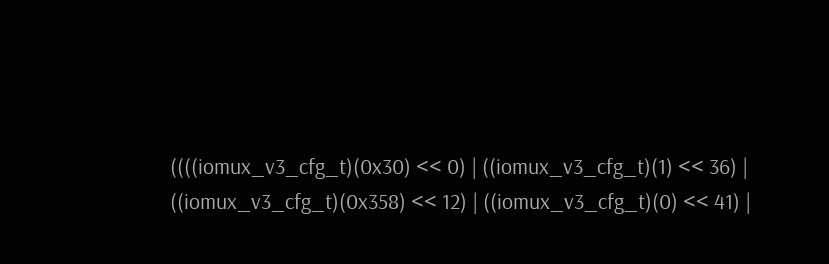((((iomux_v3_cfg_t)(0x30) << 0) | ((iomux_v3_cfg_t)(1) << 36) |
((iomux_v3_cfg_t)(0x358) << 12) | ((iomux_v3_cfg_t)(0) << 41) |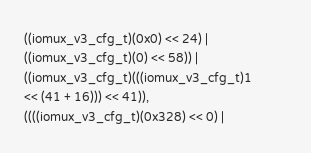((iomux_v3_cfg_t)(0x0) << 24) | ((iomux_v3_cfg_t)(0) << 58)) |
((iomux_v3_cfg_t)(((iomux_v3_cfg_t)1 << (41 + 16))) << 41)),
((((iomux_v3_cfg_t)(0x328) << 0) |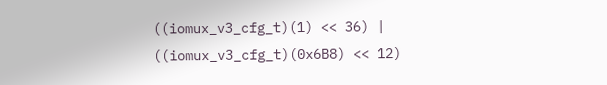((iomux_v3_cfg_t)(1) << 36) |
((iomux_v3_cfg_t)(0x6B8) << 12)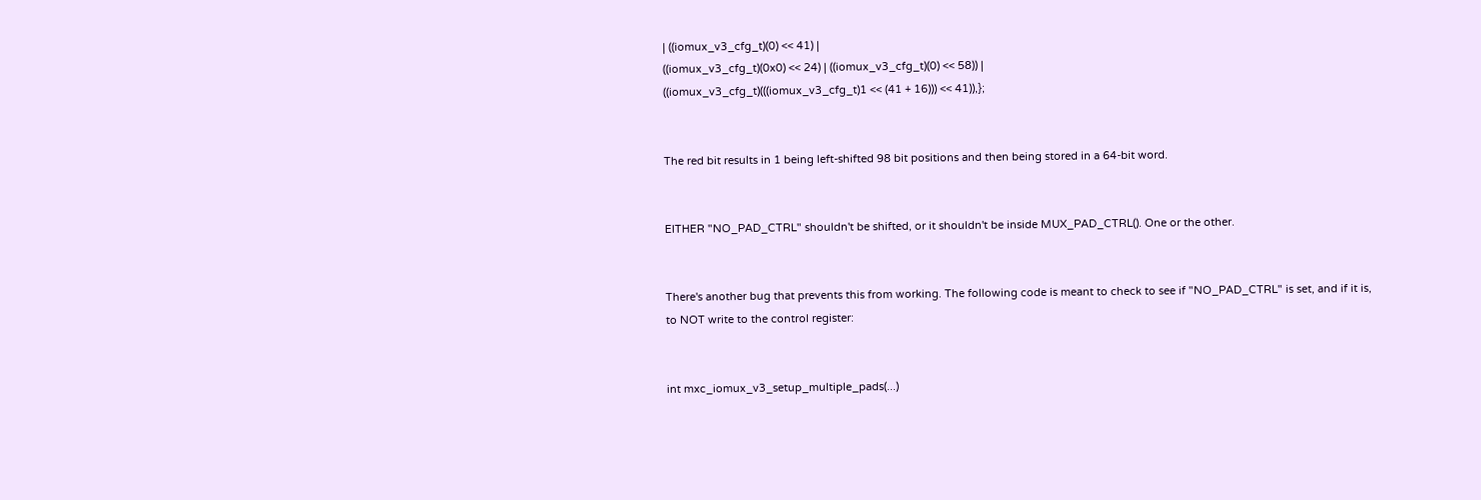| ((iomux_v3_cfg_t)(0) << 41) |
((iomux_v3_cfg_t)(0x0) << 24) | ((iomux_v3_cfg_t)(0) << 58)) |
((iomux_v3_cfg_t)(((iomux_v3_cfg_t)1 << (41 + 16))) << 41)),};


The red bit results in 1 being left-shifted 98 bit positions and then being stored in a 64-bit word.


EITHER "NO_PAD_CTRL" shouldn't be shifted, or it shouldn't be inside MUX_PAD_CTRL(). One or the other.


There's another bug that prevents this from working. The following code is meant to check to see if "NO_PAD_CTRL" is set, and if it is, to NOT write to the control register:


int mxc_iomux_v3_setup_multiple_pads(...)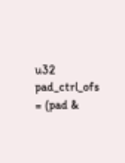u32 pad_ctrl_ofs = (pad &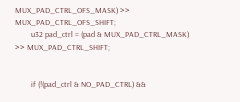MUX_PAD_CTRL_OFS_MASK) >> MUX_PAD_CTRL_OFS_SHIFT;
        u32 pad_ctrl = (pad & MUX_PAD_CTRL_MASK) >> MUX_PAD_CTRL_SHIFT;


        if (!(pad_ctrl & NO_PAD_CTRL) &&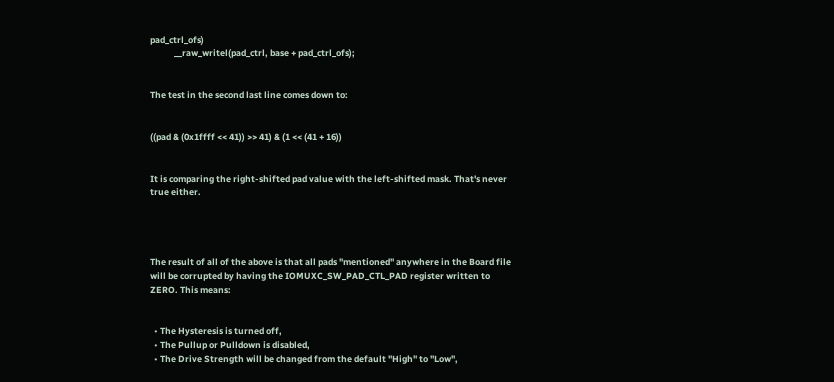pad_ctrl_ofs)
            __raw_writel(pad_ctrl, base + pad_ctrl_ofs);


The test in the second last line comes down to:


((pad & (0x1ffff << 41)) >> 41) & (1 << (41 + 16))


It is comparing the right-shifted pad value with the left-shifted mask. That's never true either.




The result of all of the above is that all pads "mentioned" anywhere in the Board file will be corrupted by having the IOMUXC_SW_PAD_CTL_PAD register written to ZERO. This means:


  • The Hysteresis is turned off,
  • The Pullup or Pulldown is disabled,
  • The Drive Strength will be changed from the default "High" to "Low",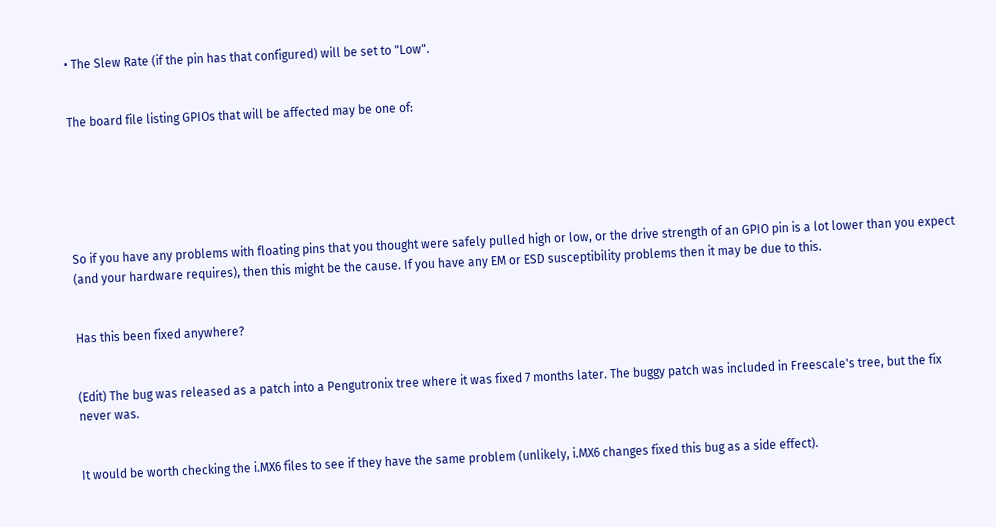• The Slew Rate (if the pin has that configured) will be set to "Low".


The board file listing GPIOs that will be affected may be one of:






So if you have any problems with floating pins that you thought were safely pulled high or low, or the drive strength of an GPIO pin is a lot lower than you expect (and your hardware requires), then this might be the cause. If you have any EM or ESD susceptibility problems then it may be due to this.


Has this been fixed anywhere?


(Edit) The bug was released as a patch into a Pengutronix tree where it was fixed 7 months later. The buggy patch was included in Freescale's tree, but the fix never was.


It would be worth checking the i.MX6 files to see if they have the same problem (unlikely, i.MX6 changes fixed this bug as a side effect).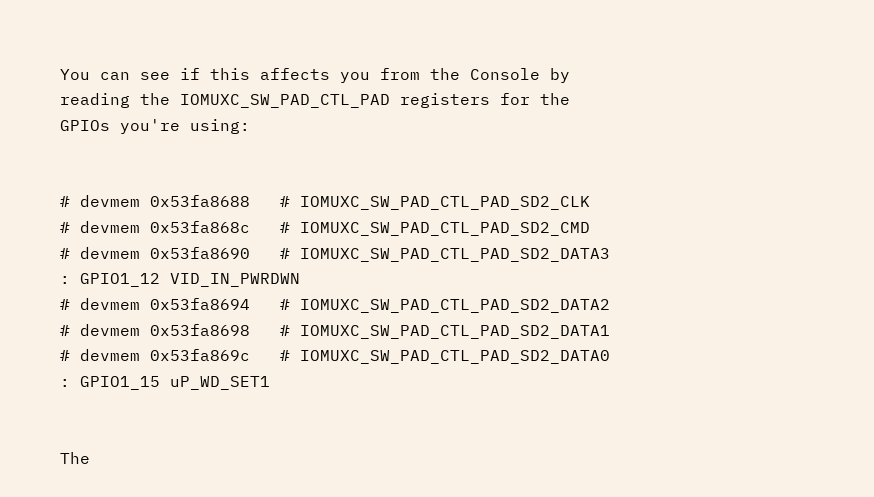You can see if this affects you from the Console by reading the IOMUXC_SW_PAD_CTL_PAD registers for the GPIOs you're using:


# devmem 0x53fa8688   # IOMUXC_SW_PAD_CTL_PAD_SD2_CLK
# devmem 0x53fa868c   # IOMUXC_SW_PAD_CTL_PAD_SD2_CMD
# devmem 0x53fa8690   # IOMUXC_SW_PAD_CTL_PAD_SD2_DATA3 : GPIO1_12 VID_IN_PWRDWN
# devmem 0x53fa8694   # IOMUXC_SW_PAD_CTL_PAD_SD2_DATA2
# devmem 0x53fa8698   # IOMUXC_SW_PAD_CTL_PAD_SD2_DATA1
# devmem 0x53fa869c   # IOMUXC_SW_PAD_CTL_PAD_SD2_DATA0 : GPIO1_15 uP_WD_SET1


The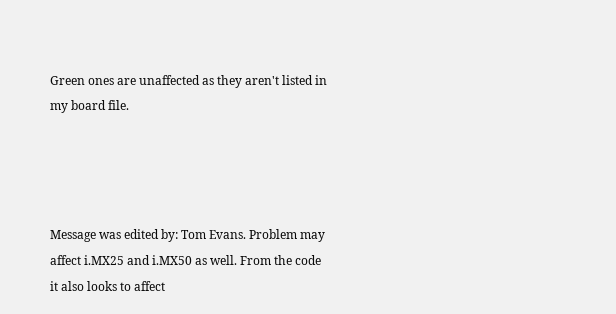Green ones are unaffected as they aren't listed in my board file.




Message was edited by: Tom Evans. Problem may affect i.MX25 and i.MX50 as well. From the code it also looks to affect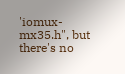'iomux-mx35.h", but there's no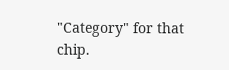"Category" for that chip.